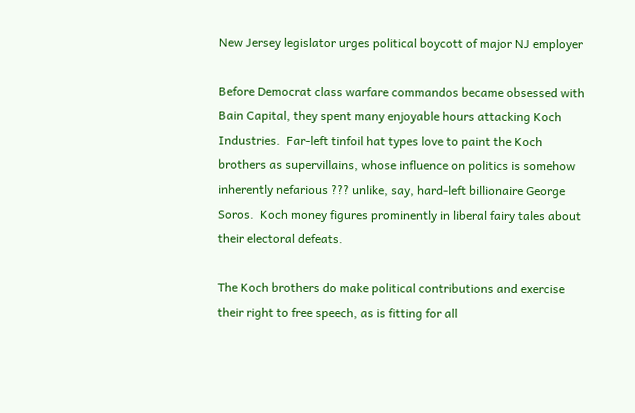New Jersey legislator urges political boycott of major NJ employer

Before Democrat class warfare commandos became obsessed with Bain Capital, they spent many enjoyable hours attacking Koch Industries.  Far-left tinfoil hat types love to paint the Koch brothers as supervillains, whose influence on politics is somehow inherently nefarious ??? unlike, say, hard-left billionaire George Soros.  Koch money figures prominently in liberal fairy tales about their electoral defeats.

The Koch brothers do make political contributions and exercise their right to free speech, as is fitting for all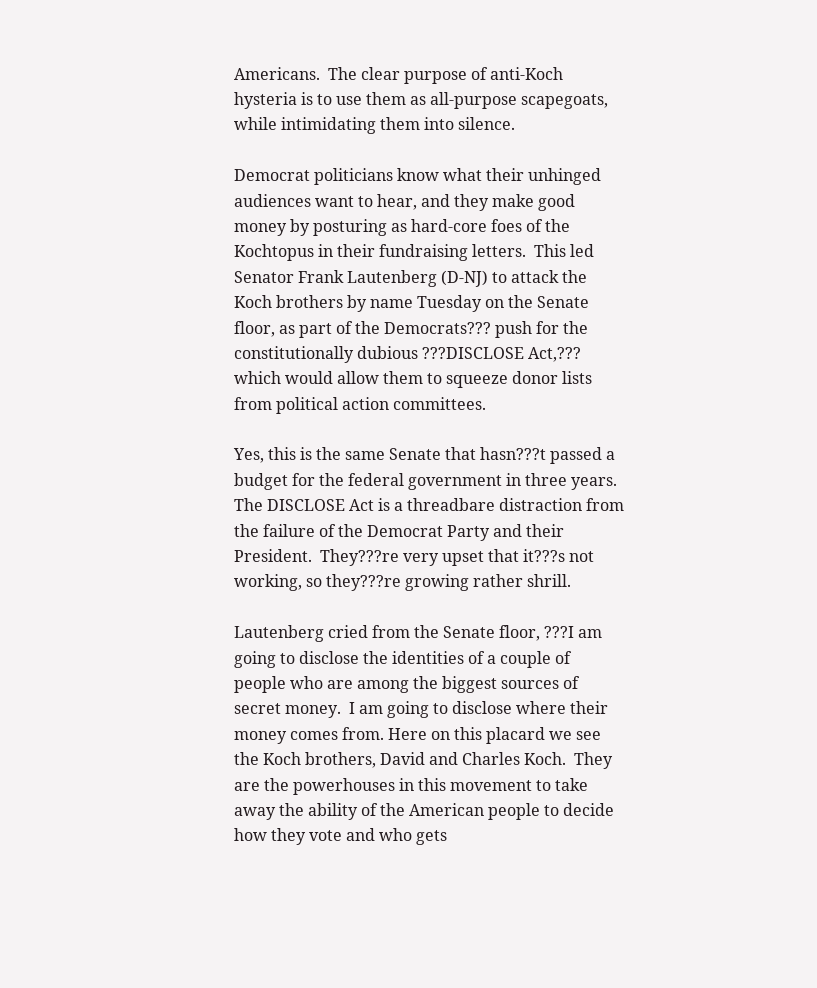Americans.  The clear purpose of anti-Koch hysteria is to use them as all-purpose scapegoats, while intimidating them into silence.

Democrat politicians know what their unhinged audiences want to hear, and they make good money by posturing as hard-core foes of the Kochtopus in their fundraising letters.  This led Senator Frank Lautenberg (D-NJ) to attack the Koch brothers by name Tuesday on the Senate floor, as part of the Democrats??? push for the constitutionally dubious ???DISCLOSE Act,??? which would allow them to squeeze donor lists from political action committees.

Yes, this is the same Senate that hasn???t passed a budget for the federal government in three years.  The DISCLOSE Act is a threadbare distraction from the failure of the Democrat Party and their President.  They???re very upset that it???s not working, so they???re growing rather shrill.

Lautenberg cried from the Senate floor, ???I am going to disclose the identities of a couple of people who are among the biggest sources of secret money.  I am going to disclose where their money comes from. Here on this placard we see the Koch brothers, David and Charles Koch.  They are the powerhouses in this movement to take away the ability of the American people to decide how they vote and who gets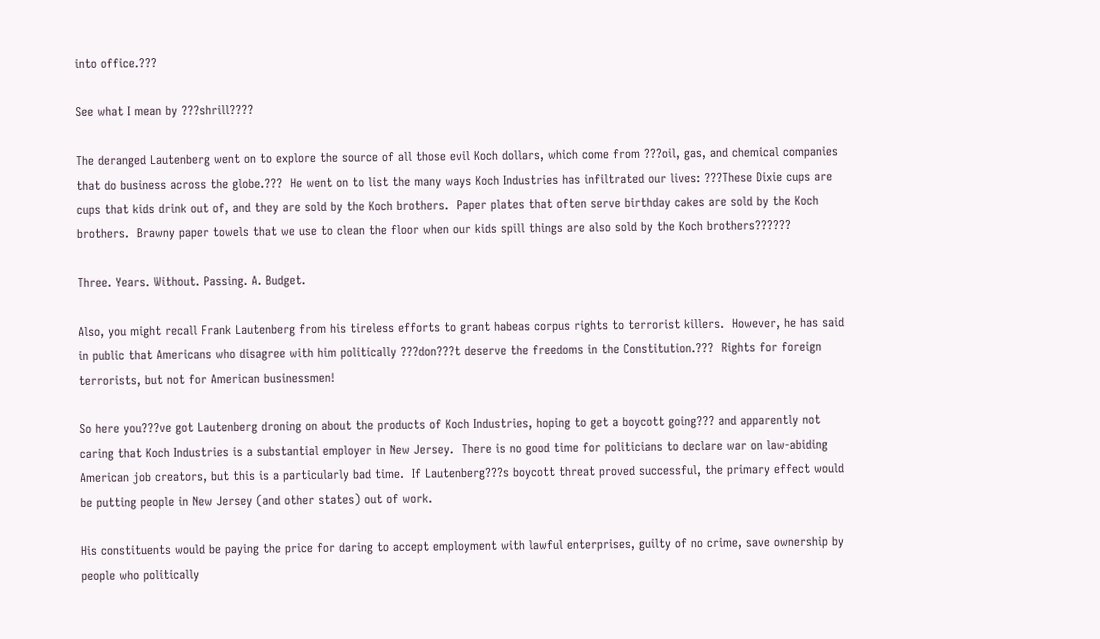into office.???

See what I mean by ???shrill????

The deranged Lautenberg went on to explore the source of all those evil Koch dollars, which come from ???oil, gas, and chemical companies that do business across the globe.???  He went on to list the many ways Koch Industries has infiltrated our lives: ???These Dixie cups are cups that kids drink out of, and they are sold by the Koch brothers.  Paper plates that often serve birthday cakes are sold by the Koch brothers.  Brawny paper towels that we use to clean the floor when our kids spill things are also sold by the Koch brothers??????

Three. Years. Without. Passing. A. Budget.

Also, you might recall Frank Lautenberg from his tireless efforts to grant habeas corpus rights to terrorist killers.  However, he has said in public that Americans who disagree with him politically ???don???t deserve the freedoms in the Constitution.???  Rights for foreign terrorists, but not for American businessmen!

So here you???ve got Lautenberg droning on about the products of Koch Industries, hoping to get a boycott going??? and apparently not caring that Koch Industries is a substantial employer in New Jersey.  There is no good time for politicians to declare war on law-abiding American job creators, but this is a particularly bad time.  If Lautenberg???s boycott threat proved successful, the primary effect would be putting people in New Jersey (and other states) out of work.

His constituents would be paying the price for daring to accept employment with lawful enterprises, guilty of no crime, save ownership by people who politically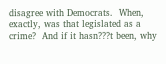disagree with Democrats.  When, exactly, was that legislated as a crime?  And if it hasn???t been, why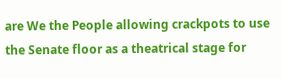are We the People allowing crackpots to use the Senate floor as a theatrical stage for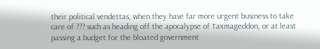their political vendettas, when they have far more urgent business to take care of ??? such as heading off the apocalypse of Taxmageddon, or at least passing a budget for the bloated government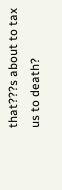that???s about to tax us to death?